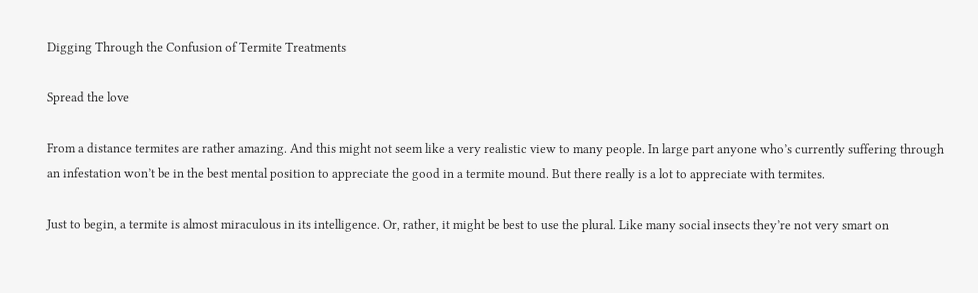Digging Through the Confusion of Termite Treatments

Spread the love

From a distance termites are rather amazing. And this might not seem like a very realistic view to many people. In large part anyone who’s currently suffering through an infestation won’t be in the best mental position to appreciate the good in a termite mound. But there really is a lot to appreciate with termites.

Just to begin, a termite is almost miraculous in its intelligence. Or, rather, it might be best to use the plural. Like many social insects they’re not very smart on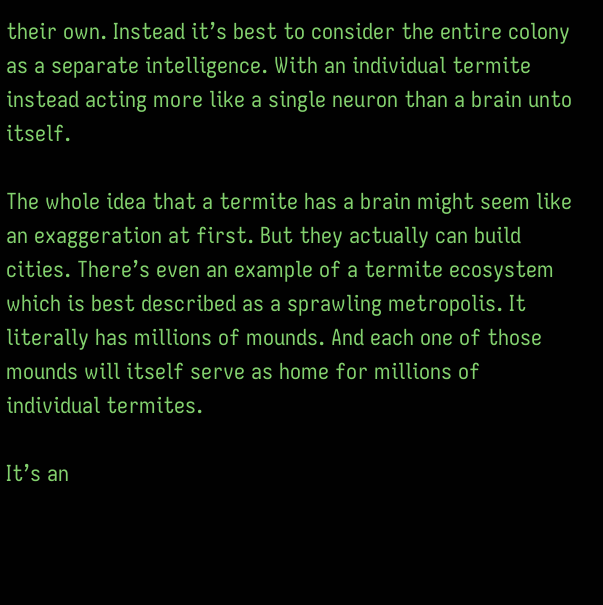their own. Instead it’s best to consider the entire colony as a separate intelligence. With an individual termite instead acting more like a single neuron than a brain unto itself.

The whole idea that a termite has a brain might seem like an exaggeration at first. But they actually can build cities. There’s even an example of a termite ecosystem which is best described as a sprawling metropolis. It literally has millions of mounds. And each one of those mounds will itself serve as home for millions of individual termites.

It’s an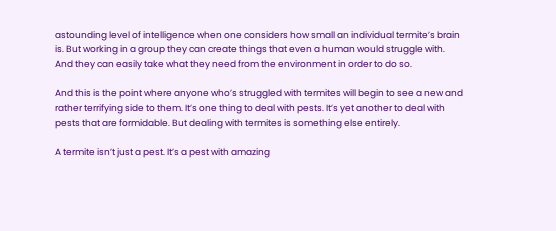astounding level of intelligence when one considers how small an individual termite’s brain is. But working in a group they can create things that even a human would struggle with. And they can easily take what they need from the environment in order to do so.

And this is the point where anyone who’s struggled with termites will begin to see a new and rather terrifying side to them. It’s one thing to deal with pests. It’s yet another to deal with pests that are formidable. But dealing with termites is something else entirely.

A termite isn’t just a pest. It’s a pest with amazing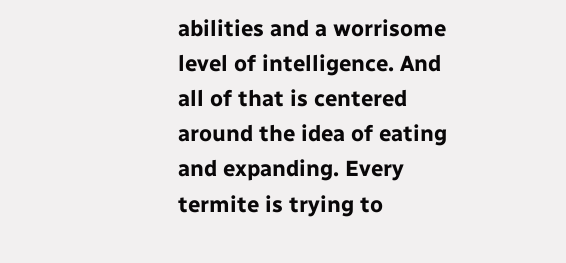abilities and a worrisome level of intelligence. And all of that is centered around the idea of eating and expanding. Every termite is trying to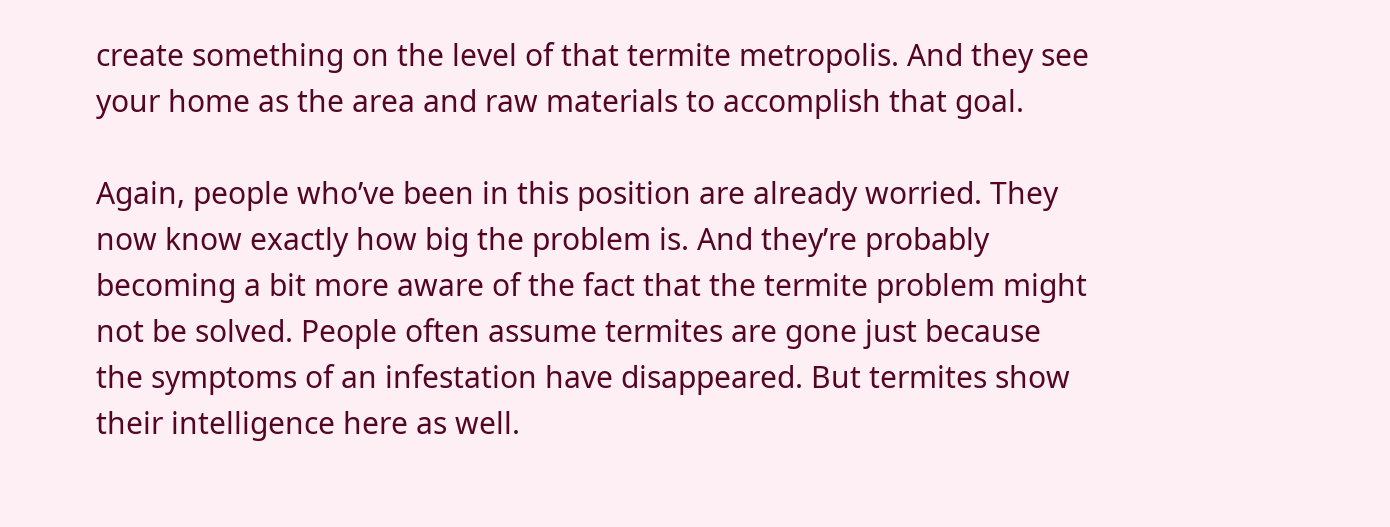create something on the level of that termite metropolis. And they see your home as the area and raw materials to accomplish that goal.

Again, people who’ve been in this position are already worried. They now know exactly how big the problem is. And they’re probably becoming a bit more aware of the fact that the termite problem might not be solved. People often assume termites are gone just because the symptoms of an infestation have disappeared. But termites show their intelligence here as well.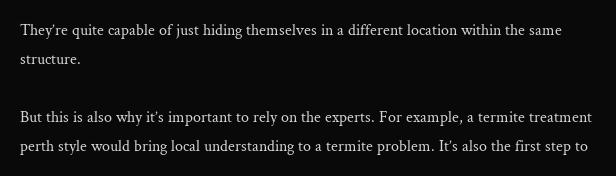They’re quite capable of just hiding themselves in a different location within the same structure.

But this is also why it’s important to rely on the experts. For example, a termite treatment perth style would bring local understanding to a termite problem. It’s also the first step to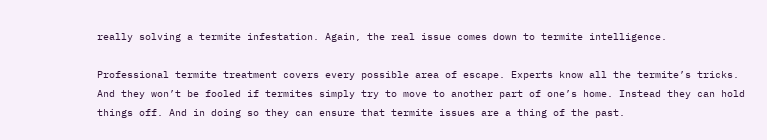really solving a termite infestation. Again, the real issue comes down to termite intelligence.

Professional termite treatment covers every possible area of escape. Experts know all the termite’s tricks. And they won’t be fooled if termites simply try to move to another part of one’s home. Instead they can hold things off. And in doing so they can ensure that termite issues are a thing of the past.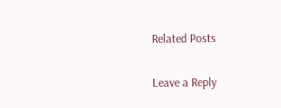Related Posts

Leave a Reply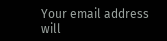Your email address will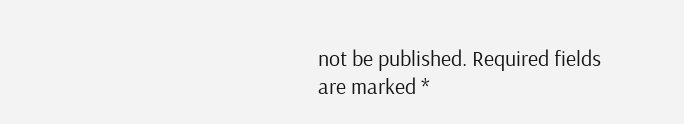not be published. Required fields are marked *